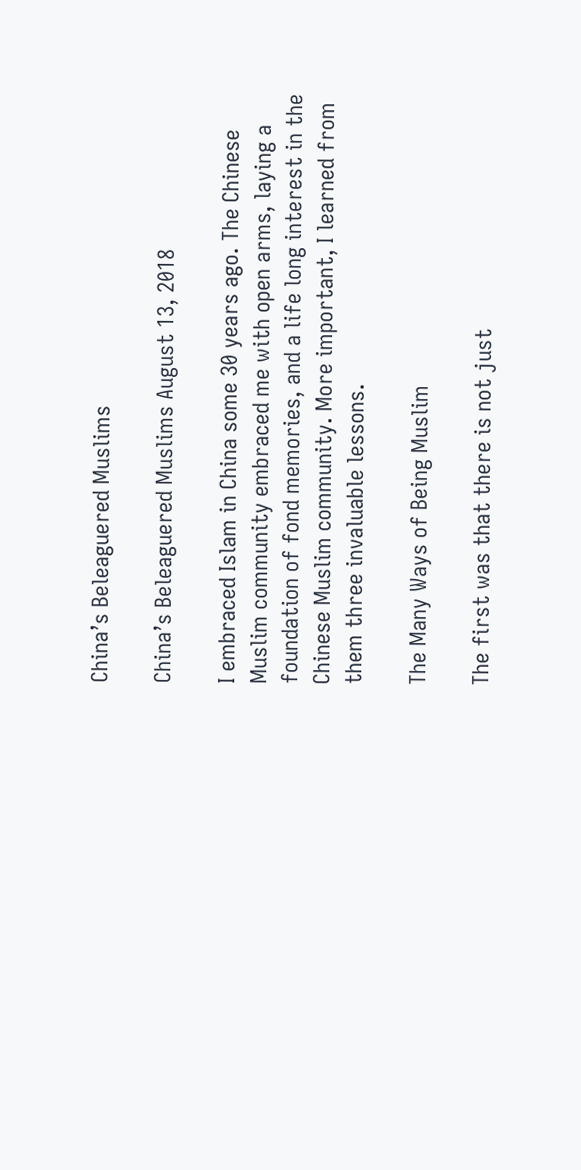China’s Beleaguered Muslims

China’s Beleaguered Muslims August 13, 2018

I embraced Islam in China some 30 years ago. The Chinese Muslim community embraced me with open arms, laying a foundation of fond memories, and a life long interest in the Chinese Muslim community. More important, I learned from them three invaluable lessons.

The Many Ways of Being Muslim

The first was that there is not just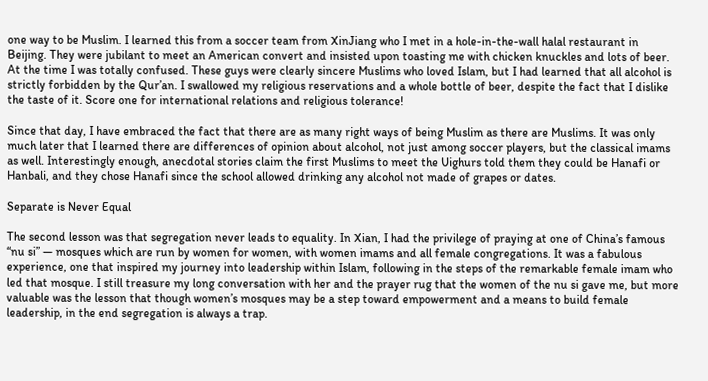one way to be Muslim. I learned this from a soccer team from XinJiang who I met in a hole-in-the-wall halal restaurant in Beijing. They were jubilant to meet an American convert and insisted upon toasting me with chicken knuckles and lots of beer. At the time I was totally confused. These guys were clearly sincere Muslims who loved Islam, but I had learned that all alcohol is strictly forbidden by the Qur’an. I swallowed my religious reservations and a whole bottle of beer, despite the fact that I dislike the taste of it. Score one for international relations and religious tolerance!

Since that day, I have embraced the fact that there are as many right ways of being Muslim as there are Muslims. It was only much later that I learned there are differences of opinion about alcohol, not just among soccer players, but the classical imams as well. Interestingly enough, anecdotal stories claim the first Muslims to meet the Uighurs told them they could be Hanafi or Hanbali, and they chose Hanafi since the school allowed drinking any alcohol not made of grapes or dates.

Separate is Never Equal

The second lesson was that segregation never leads to equality. In Xian, I had the privilege of praying at one of China’s famous “nu si” — mosques which are run by women for women, with women imams and all female congregations. It was a fabulous experience, one that inspired my journey into leadership within Islam, following in the steps of the remarkable female imam who led that mosque. I still treasure my long conversation with her and the prayer rug that the women of the nu si gave me, but more valuable was the lesson that though women’s mosques may be a step toward empowerment and a means to build female leadership, in the end segregation is always a trap.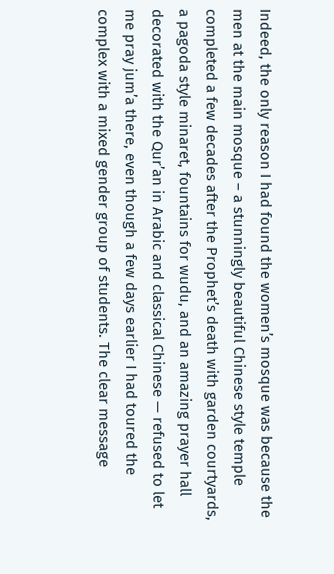Indeed, the only reason I had found the women’s mosque was because the men at the main mosque – a stunningly beautiful Chinese style temple completed a few decades after the Prophet’s death with garden courtyards, a pagoda style minaret, fountains for wudu, and an amazing prayer hall decorated with the Qur’an in Arabic and classical Chinese — refused to let me pray jum’a there, even though a few days earlier I had toured the complex with a mixed gender group of students. The clear message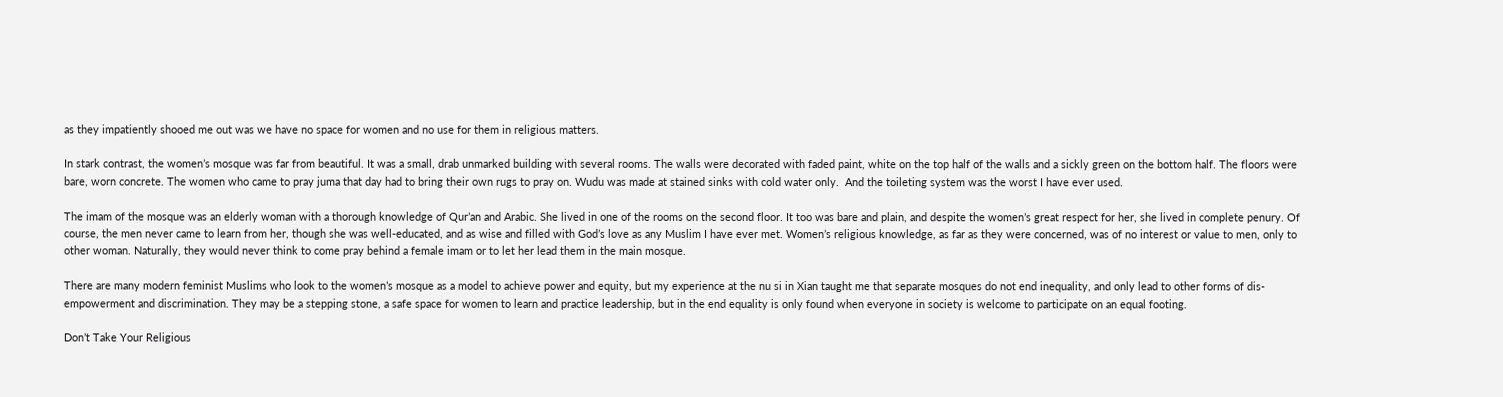as they impatiently shooed me out was we have no space for women and no use for them in religious matters.

In stark contrast, the women’s mosque was far from beautiful. It was a small, drab unmarked building with several rooms. The walls were decorated with faded paint, white on the top half of the walls and a sickly green on the bottom half. The floors were bare, worn concrete. The women who came to pray juma that day had to bring their own rugs to pray on. Wudu was made at stained sinks with cold water only.  And the toileting system was the worst I have ever used.

The imam of the mosque was an elderly woman with a thorough knowledge of Qur’an and Arabic. She lived in one of the rooms on the second floor. It too was bare and plain, and despite the women’s great respect for her, she lived in complete penury. Of course, the men never came to learn from her, though she was well-educated, and as wise and filled with God’s love as any Muslim I have ever met. Women’s religious knowledge, as far as they were concerned, was of no interest or value to men, only to other woman. Naturally, they would never think to come pray behind a female imam or to let her lead them in the main mosque.

There are many modern feminist Muslims who look to the women’s mosque as a model to achieve power and equity, but my experience at the nu si in Xian taught me that separate mosques do not end inequality, and only lead to other forms of dis-empowerment and discrimination. They may be a stepping stone, a safe space for women to learn and practice leadership, but in the end equality is only found when everyone in society is welcome to participate on an equal footing.

Don’t Take Your Religious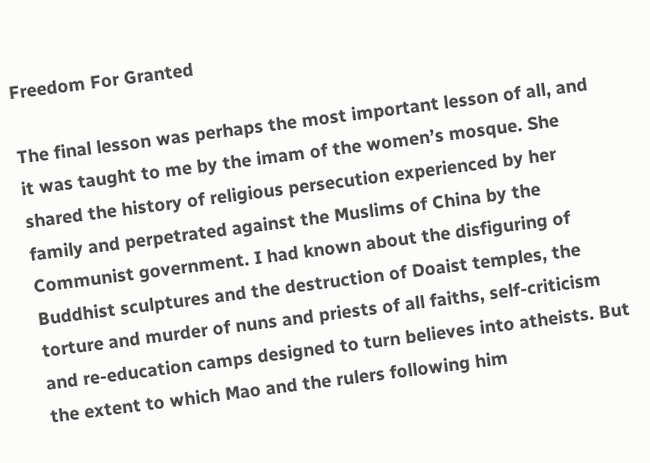Freedom For Granted

The final lesson was perhaps the most important lesson of all, and it was taught to me by the imam of the women’s mosque. She shared the history of religious persecution experienced by her family and perpetrated against the Muslims of China by the Communist government. I had known about the disfiguring of Buddhist sculptures and the destruction of Doaist temples, the torture and murder of nuns and priests of all faiths, self-criticism and re-education camps designed to turn believes into atheists. But the extent to which Mao and the rulers following him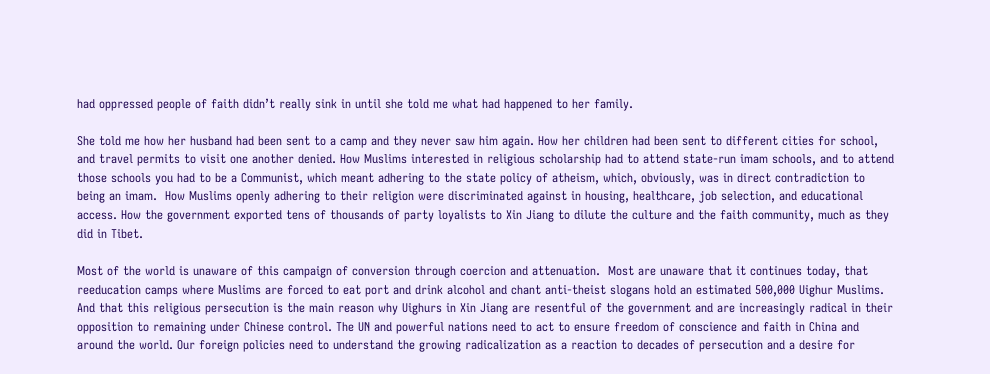had oppressed people of faith didn’t really sink in until she told me what had happened to her family.

She told me how her husband had been sent to a camp and they never saw him again. How her children had been sent to different cities for school, and travel permits to visit one another denied. How Muslims interested in religious scholarship had to attend state-run imam schools, and to attend those schools you had to be a Communist, which meant adhering to the state policy of atheism, which, obviously, was in direct contradiction to being an imam.  How Muslims openly adhering to their religion were discriminated against in housing, healthcare, job selection, and educational access. How the government exported tens of thousands of party loyalists to Xin Jiang to dilute the culture and the faith community, much as they did in Tibet.

Most of the world is unaware of this campaign of conversion through coercion and attenuation.  Most are unaware that it continues today, that reeducation camps where Muslims are forced to eat port and drink alcohol and chant anti-theist slogans hold an estimated 500,000 Uighur Muslims. And that this religious persecution is the main reason why Uighurs in Xin Jiang are resentful of the government and are increasingly radical in their opposition to remaining under Chinese control. The UN and powerful nations need to act to ensure freedom of conscience and faith in China and around the world. Our foreign policies need to understand the growing radicalization as a reaction to decades of persecution and a desire for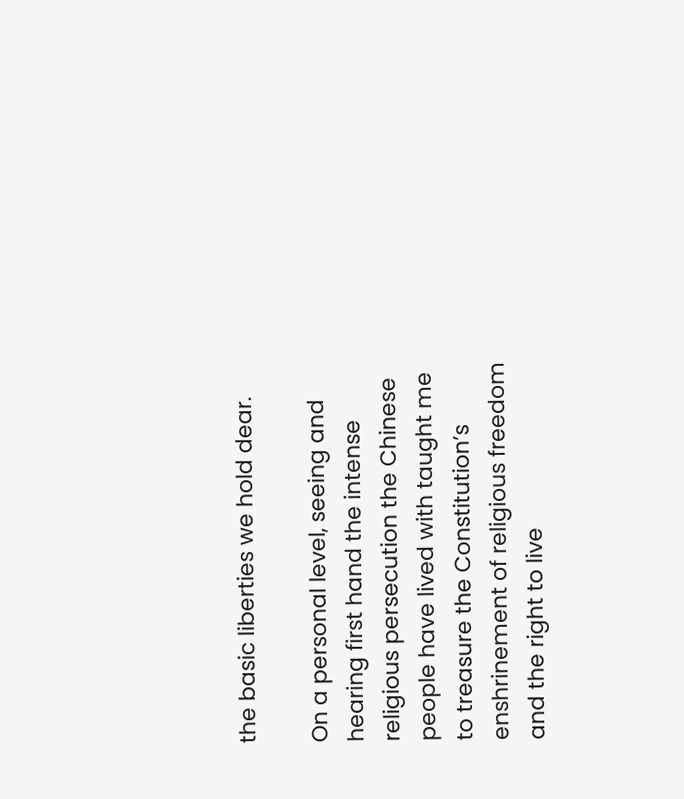the basic liberties we hold dear.

On a personal level, seeing and hearing first hand the intense religious persecution the Chinese people have lived with taught me to treasure the Constitution’s enshrinement of religious freedom and the right to live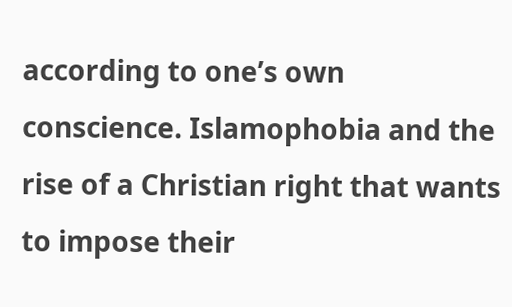according to one’s own conscience. Islamophobia and the rise of a Christian right that wants to impose their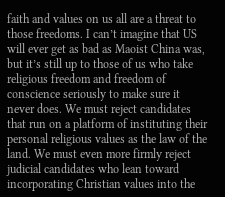faith and values on us all are a threat to those freedoms. I can’t imagine that US will ever get as bad as Maoist China was, but it’s still up to those of us who take religious freedom and freedom of conscience seriously to make sure it never does. We must reject candidates that run on a platform of instituting their personal religious values as the law of the land. We must even more firmly reject judicial candidates who lean toward incorporating Christian values into the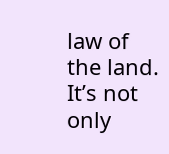law of the land. It’s not only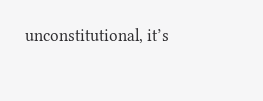unconstitutional, it’s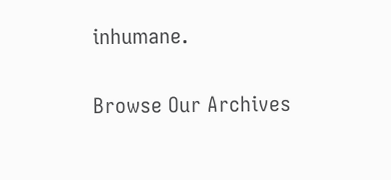inhumane.


Browse Our Archives